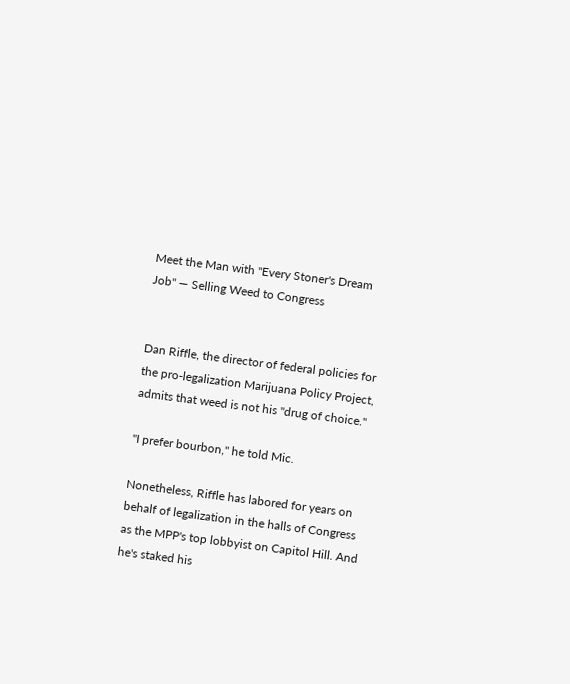Meet the Man with "Every Stoner's Dream Job" — Selling Weed to Congress


Dan Riffle, the director of federal policies for the pro-legalization Marijuana Policy Project, admits that weed is not his "drug of choice."

"I prefer bourbon," he told Mic.

Nonetheless, Riffle has labored for years on behalf of legalization in the halls of Congress as the MPP's top lobbyist on Capitol Hill. And he's staked his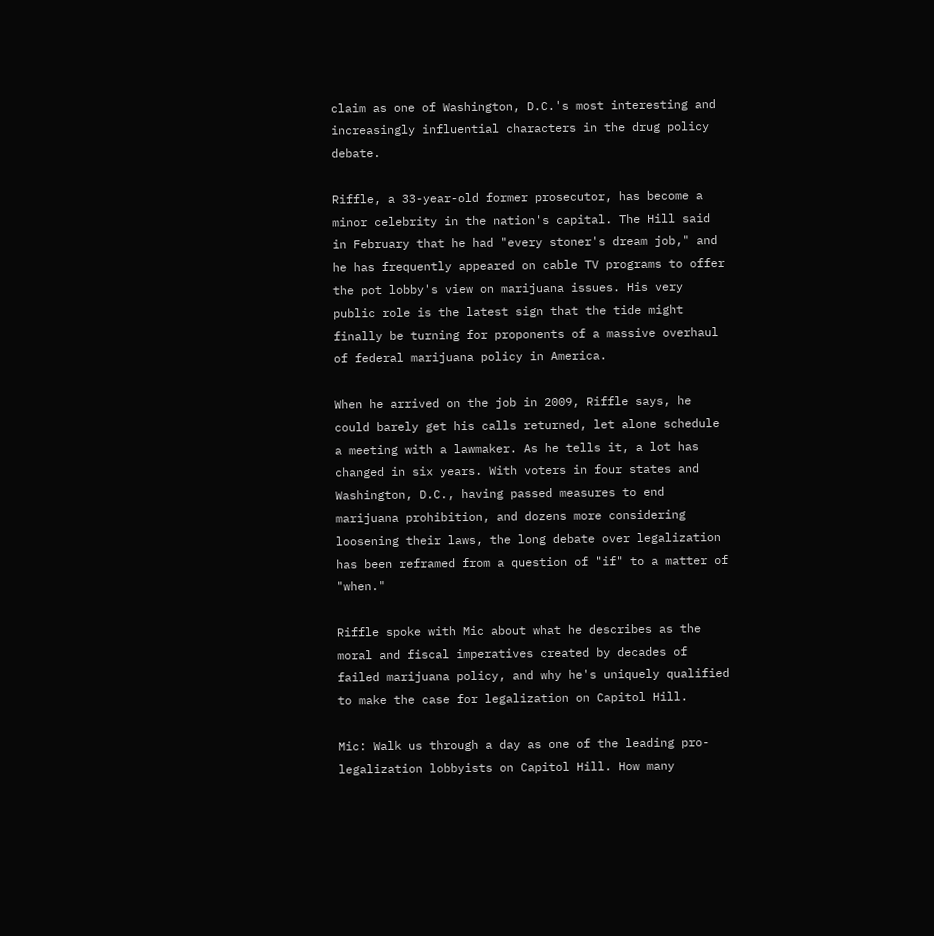claim as one of Washington, D.C.'s most interesting and increasingly influential characters in the drug policy debate.

Riffle, a 33-year-old former prosecutor, has become a minor celebrity in the nation's capital. The Hill said in February that he had "every stoner's dream job," and he has frequently appeared on cable TV programs to offer the pot lobby's view on marijuana issues. His very public role is the latest sign that the tide might finally be turning for proponents of a massive overhaul of federal marijuana policy in America.

When he arrived on the job in 2009, Riffle says, he could barely get his calls returned, let alone schedule a meeting with a lawmaker. As he tells it, a lot has changed in six years. With voters in four states and Washington, D.C., having passed measures to end marijuana prohibition, and dozens more considering loosening their laws, the long debate over legalization has been reframed from a question of "if" to a matter of "when."

Riffle spoke with Mic about what he describes as the moral and fiscal imperatives created by decades of failed marijuana policy, and why he's uniquely qualified to make the case for legalization on Capitol Hill.

Mic: Walk us through a day as one of the leading pro-legalization lobbyists on Capitol Hill. How many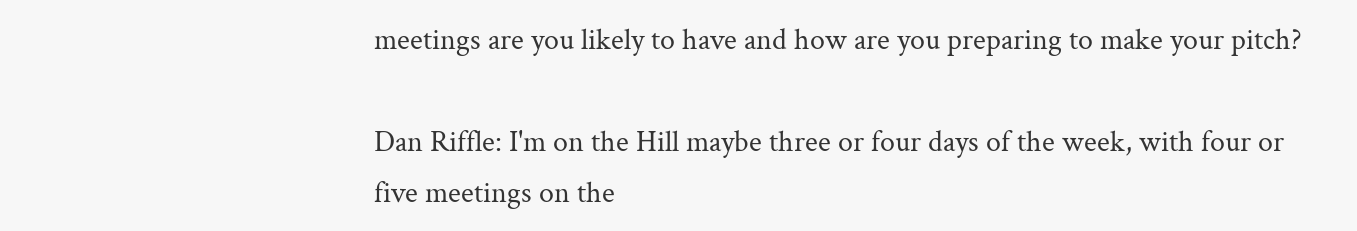meetings are you likely to have and how are you preparing to make your pitch?

Dan Riffle: I'm on the Hill maybe three or four days of the week, with four or five meetings on the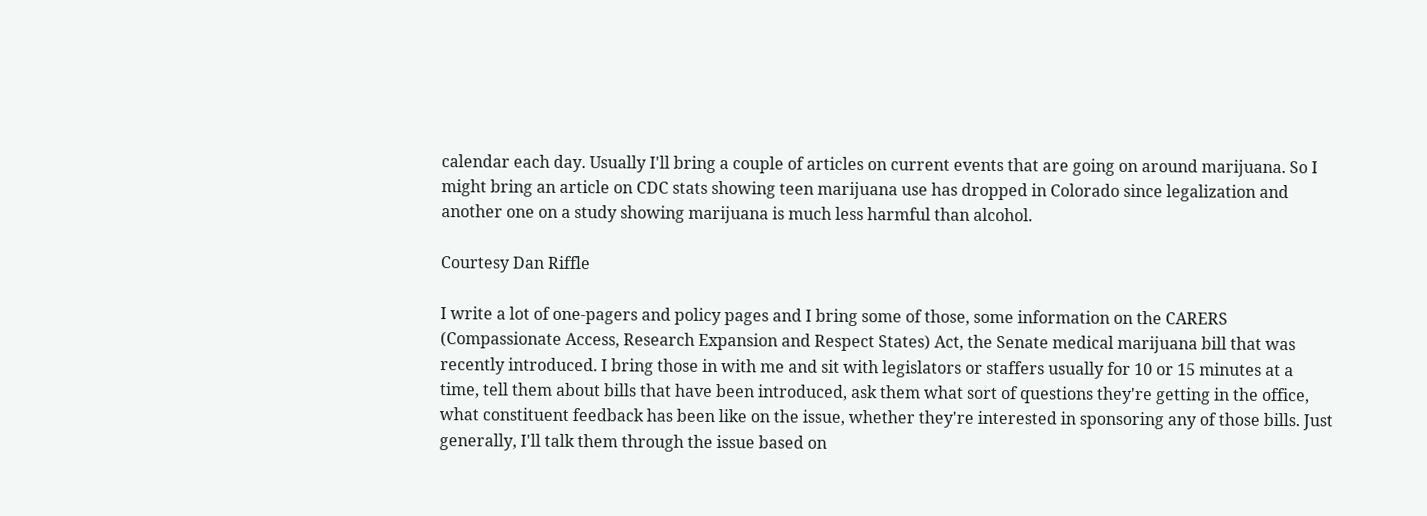calendar each day. Usually I'll bring a couple of articles on current events that are going on around marijuana. So I might bring an article on CDC stats showing teen marijuana use has dropped in Colorado since legalization and another one on a study showing marijuana is much less harmful than alcohol.

Courtesy Dan Riffle

I write a lot of one-pagers and policy pages and I bring some of those, some information on the CARERS (Compassionate Access, Research Expansion and Respect States) Act, the Senate medical marijuana bill that was recently introduced. I bring those in with me and sit with legislators or staffers usually for 10 or 15 minutes at a time, tell them about bills that have been introduced, ask them what sort of questions they're getting in the office, what constituent feedback has been like on the issue, whether they're interested in sponsoring any of those bills. Just generally, I'll talk them through the issue based on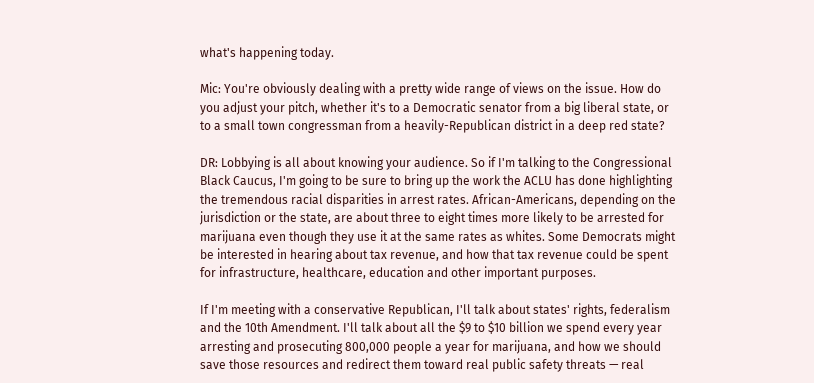what's happening today.

Mic: You're obviously dealing with a pretty wide range of views on the issue. How do you adjust your pitch, whether it's to a Democratic senator from a big liberal state, or to a small town congressman from a heavily-Republican district in a deep red state?

DR: Lobbying is all about knowing your audience. So if I'm talking to the Congressional Black Caucus, I'm going to be sure to bring up the work the ACLU has done highlighting the tremendous racial disparities in arrest rates. African-Americans, depending on the jurisdiction or the state, are about three to eight times more likely to be arrested for marijuana even though they use it at the same rates as whites. Some Democrats might be interested in hearing about tax revenue, and how that tax revenue could be spent for infrastructure, healthcare, education and other important purposes.

If I'm meeting with a conservative Republican, I'll talk about states' rights, federalism and the 10th Amendment. I'll talk about all the $9 to $10 billion we spend every year arresting and prosecuting 800,000 people a year for marijuana, and how we should save those resources and redirect them toward real public safety threats — real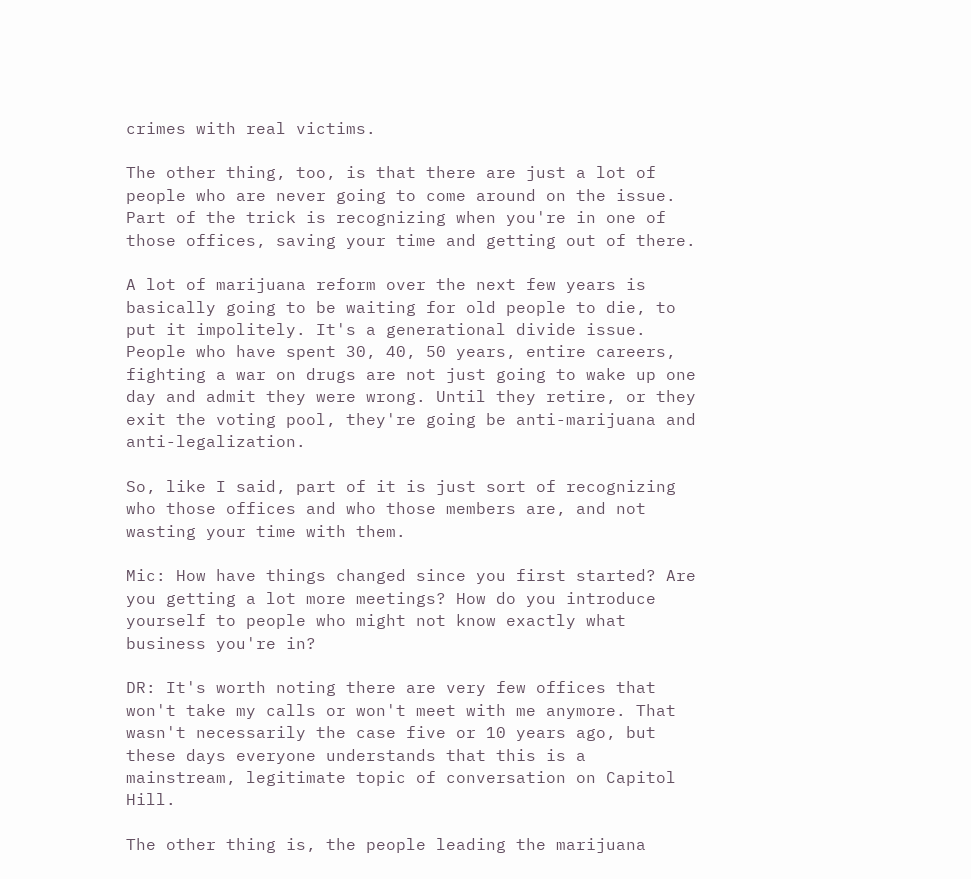crimes with real victims.

The other thing, too, is that there are just a lot of people who are never going to come around on the issue. Part of the trick is recognizing when you're in one of those offices, saving your time and getting out of there.

A lot of marijuana reform over the next few years is basically going to be waiting for old people to die, to put it impolitely. It's a generational divide issue. People who have spent 30, 40, 50 years, entire careers, fighting a war on drugs are not just going to wake up one day and admit they were wrong. Until they retire, or they exit the voting pool, they're going be anti-marijuana and anti-legalization.

So, like I said, part of it is just sort of recognizing who those offices and who those members are, and not wasting your time with them.

Mic: How have things changed since you first started? Are you getting a lot more meetings? How do you introduce yourself to people who might not know exactly what business you're in?

DR: It's worth noting there are very few offices that won't take my calls or won't meet with me anymore. That wasn't necessarily the case five or 10 years ago, but these days everyone understands that this is a mainstream, legitimate topic of conversation on Capitol Hill.

The other thing is, the people leading the marijuana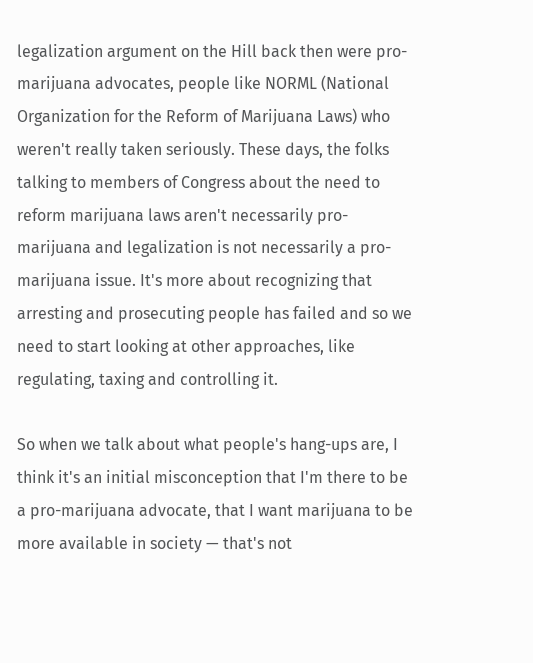legalization argument on the Hill back then were pro-marijuana advocates, people like NORML (National Organization for the Reform of Marijuana Laws) who weren't really taken seriously. These days, the folks talking to members of Congress about the need to reform marijuana laws aren't necessarily pro-marijuana and legalization is not necessarily a pro-marijuana issue. It's more about recognizing that arresting and prosecuting people has failed and so we need to start looking at other approaches, like regulating, taxing and controlling it.

So when we talk about what people's hang-ups are, I think it's an initial misconception that I'm there to be a pro-marijuana advocate, that I want marijuana to be more available in society — that's not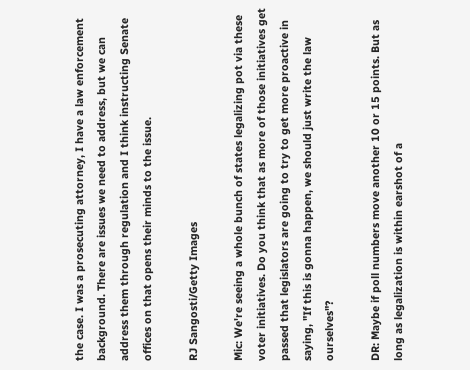the case. I was a prosecuting attorney, I have a law enforcement background. There are issues we need to address, but we can address them through regulation and I think instructing Senate offices on that opens their minds to the issue.

RJ Sangosti/Getty Images

Mic: We're seeing a whole bunch of states legalizing pot via these voter initiatives. Do you think that as more of those initiatives get passed that legislators are going to try to get more proactive in saying, "If this is gonna happen, we should just write the law ourselves"?

DR: Maybe if poll numbers move another 10 or 15 points. But as long as legalization is within earshot of a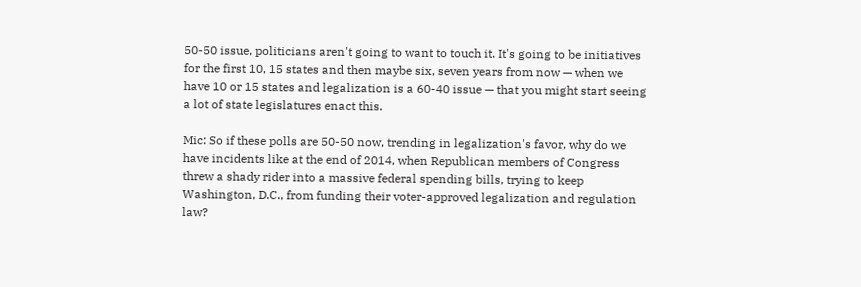50-50 issue, politicians aren't going to want to touch it. It's going to be initiatives for the first 10, 15 states and then maybe six, seven years from now — when we have 10 or 15 states and legalization is a 60-40 issue — that you might start seeing a lot of state legislatures enact this.

Mic: So if these polls are 50-50 now, trending in legalization's favor, why do we have incidents like at the end of 2014, when Republican members of Congress threw a shady rider into a massive federal spending bills, trying to keep Washington, D.C., from funding their voter-approved legalization and regulation law?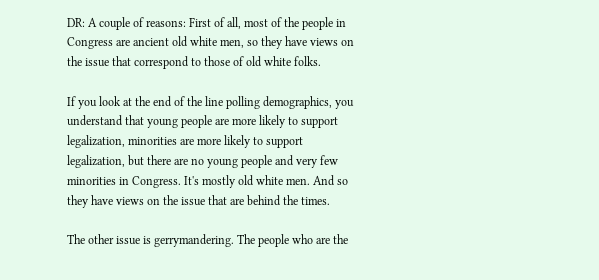DR: A couple of reasons: First of all, most of the people in Congress are ancient old white men, so they have views on the issue that correspond to those of old white folks.

If you look at the end of the line polling demographics, you understand that young people are more likely to support legalization, minorities are more likely to support legalization, but there are no young people and very few minorities in Congress. It's mostly old white men. And so they have views on the issue that are behind the times.

The other issue is gerrymandering. The people who are the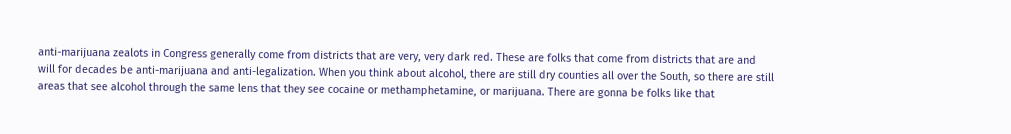anti-marijuana zealots in Congress generally come from districts that are very, very dark red. These are folks that come from districts that are and will for decades be anti-marijuana and anti-legalization. When you think about alcohol, there are still dry counties all over the South, so there are still areas that see alcohol through the same lens that they see cocaine or methamphetamine, or marijuana. There are gonna be folks like that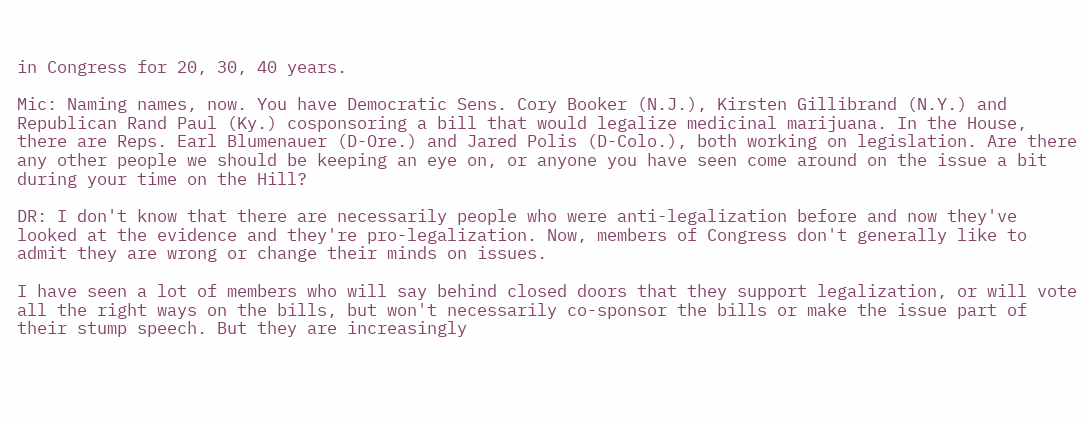in Congress for 20, 30, 40 years.

Mic: Naming names, now. You have Democratic Sens. Cory Booker (N.J.), Kirsten Gillibrand (N.Y.) and Republican Rand Paul (Ky.) cosponsoring a bill that would legalize medicinal marijuana. In the House, there are Reps. Earl Blumenauer (D-Ore.) and Jared Polis (D-Colo.), both working on legislation. Are there any other people we should be keeping an eye on, or anyone you have seen come around on the issue a bit during your time on the Hill?

DR: I don't know that there are necessarily people who were anti-legalization before and now they've looked at the evidence and they're pro-legalization. Now, members of Congress don't generally like to admit they are wrong or change their minds on issues.

I have seen a lot of members who will say behind closed doors that they support legalization, or will vote all the right ways on the bills, but won't necessarily co-sponsor the bills or make the issue part of their stump speech. But they are increasingly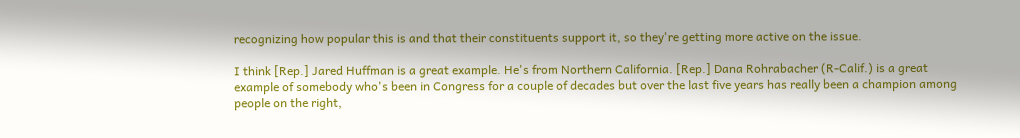recognizing how popular this is and that their constituents support it, so they're getting more active on the issue.

I think [Rep.] Jared Huffman is a great example. He's from Northern California. [Rep.] Dana Rohrabacher (R-Calif.) is a great example of somebody who's been in Congress for a couple of decades but over the last five years has really been a champion among people on the right,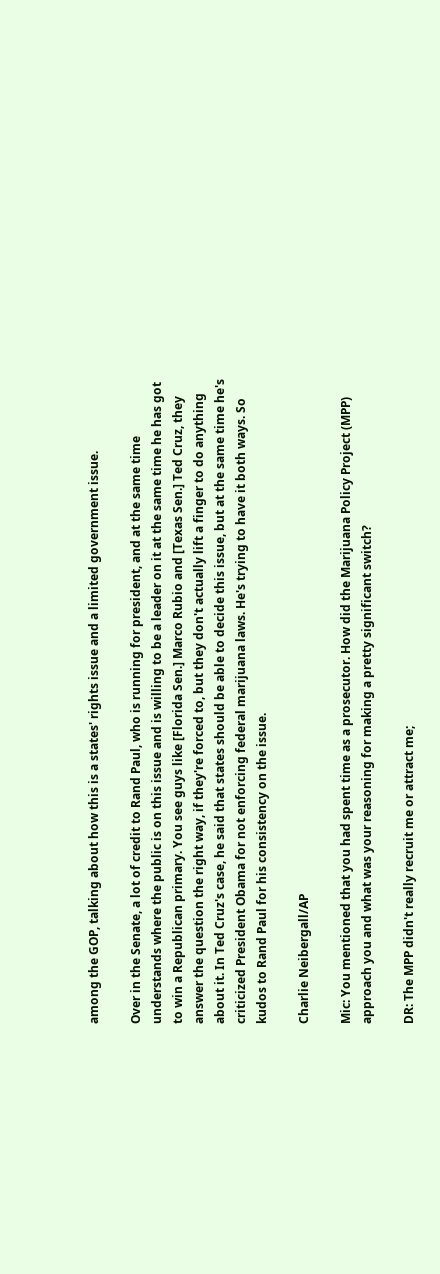among the GOP, talking about how this is a states' rights issue and a limited government issue.

Over in the Senate, a lot of credit to Rand Paul, who is running for president, and at the same time understands where the public is on this issue and is willing to be a leader on it at the same time he has got to win a Republican primary. You see guys like [Florida Sen.] Marco Rubio and [Texas Sen.] Ted Cruz, they answer the question the right way, if they're forced to, but they don't actually lift a finger to do anything about it. In Ted Cruz's case, he said that states should be able to decide this issue, but at the same time he's criticized President Obama for not enforcing federal marijuana laws. He's trying to have it both ways. So kudos to Rand Paul for his consistency on the issue.

Charlie Neibergall/AP

Mic: You mentioned that you had spent time as a prosecutor. How did the Marijuana Policy Project (MPP) approach you and what was your reasoning for making a pretty significant switch?

DR: The MPP didn't really recruit me or attract me;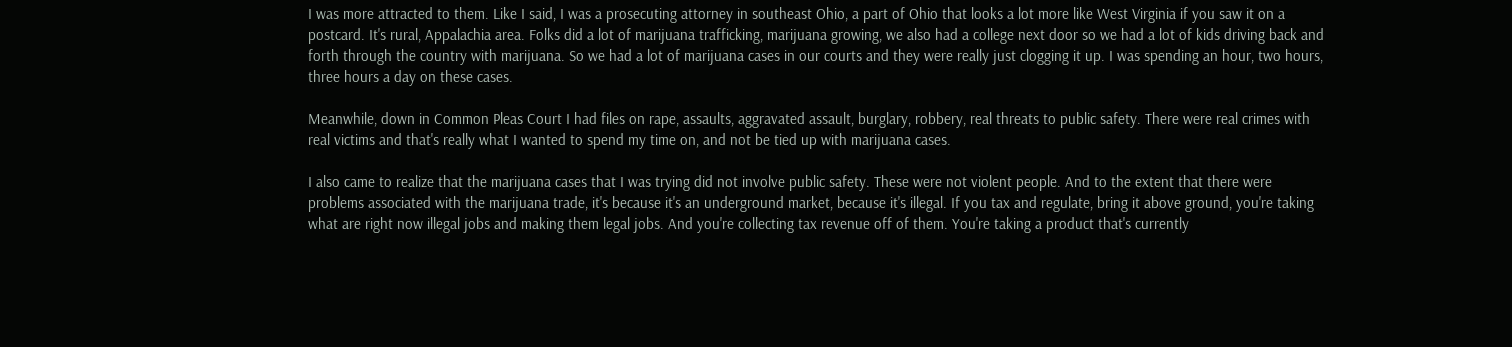I was more attracted to them. Like I said, I was a prosecuting attorney in southeast Ohio, a part of Ohio that looks a lot more like West Virginia if you saw it on a postcard. It's rural, Appalachia area. Folks did a lot of marijuana trafficking, marijuana growing, we also had a college next door so we had a lot of kids driving back and forth through the country with marijuana. So we had a lot of marijuana cases in our courts and they were really just clogging it up. I was spending an hour, two hours, three hours a day on these cases.

Meanwhile, down in Common Pleas Court I had files on rape, assaults, aggravated assault, burglary, robbery, real threats to public safety. There were real crimes with real victims and that's really what I wanted to spend my time on, and not be tied up with marijuana cases.

I also came to realize that the marijuana cases that I was trying did not involve public safety. These were not violent people. And to the extent that there were problems associated with the marijuana trade, it's because it's an underground market, because it's illegal. If you tax and regulate, bring it above ground, you're taking what are right now illegal jobs and making them legal jobs. And you're collecting tax revenue off of them. You're taking a product that's currently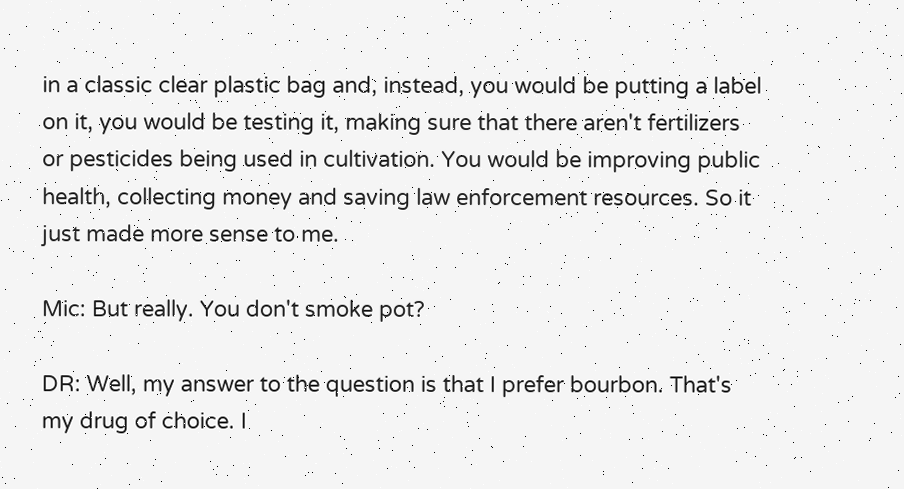in a classic clear plastic bag and, instead, you would be putting a label on it, you would be testing it, making sure that there aren't fertilizers or pesticides being used in cultivation. You would be improving public health, collecting money and saving law enforcement resources. So it just made more sense to me.

Mic: But really. You don't smoke pot?

DR: Well, my answer to the question is that I prefer bourbon. That's my drug of choice. I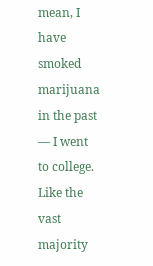mean, I have smoked marijuana in the past — I went to college. Like the vast majority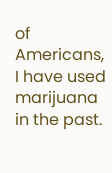of Americans, I have used marijuana in the past.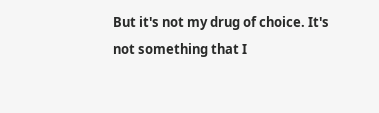But it's not my drug of choice. It's not something that I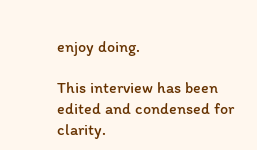enjoy doing.

This interview has been edited and condensed for clarity.